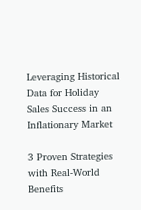Leveraging Historical Data for Holiday
Sales Success in an Inflationary Market

3 Proven Strategies with Real-World Benefits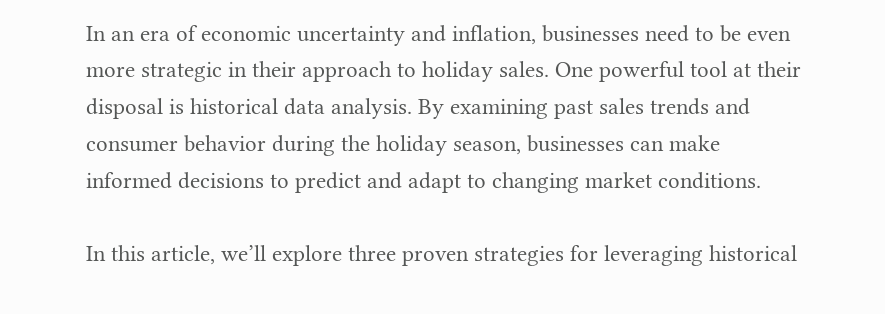In an era of economic uncertainty and inflation, businesses need to be even more strategic in their approach to holiday sales. One powerful tool at their disposal is historical data analysis. By examining past sales trends and consumer behavior during the holiday season, businesses can make informed decisions to predict and adapt to changing market conditions.

In this article, we’ll explore three proven strategies for leveraging historical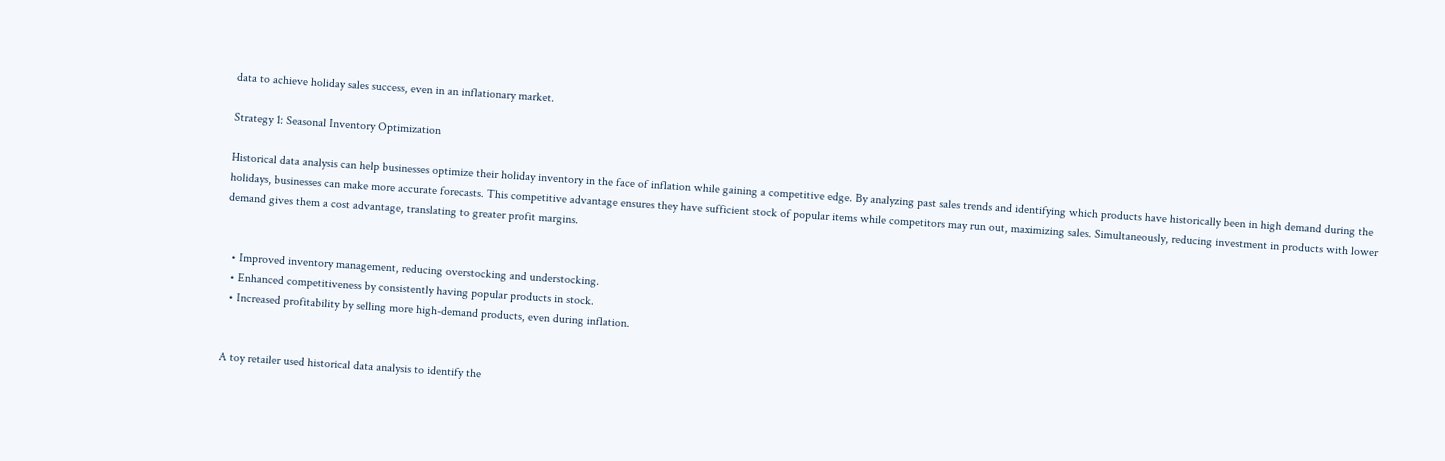data to achieve holiday sales success, even in an inflationary market.

Strategy 1: Seasonal Inventory Optimization

Historical data analysis can help businesses optimize their holiday inventory in the face of inflation while gaining a competitive edge. By analyzing past sales trends and identifying which products have historically been in high demand during the holidays, businesses can make more accurate forecasts. This competitive advantage ensures they have sufficient stock of popular items while competitors may run out, maximizing sales. Simultaneously, reducing investment in products with lower demand gives them a cost advantage, translating to greater profit margins.


  • Improved inventory management, reducing overstocking and understocking.
  • Enhanced competitiveness by consistently having popular products in stock.
  • Increased profitability by selling more high-demand products, even during inflation.


A toy retailer used historical data analysis to identify the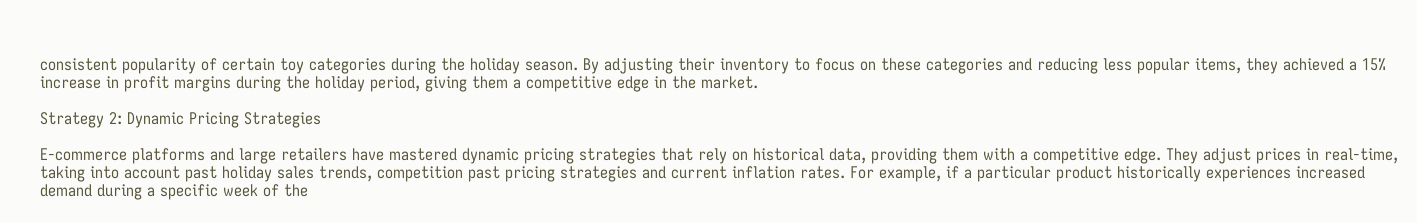consistent popularity of certain toy categories during the holiday season. By adjusting their inventory to focus on these categories and reducing less popular items, they achieved a 15% increase in profit margins during the holiday period, giving them a competitive edge in the market.

Strategy 2: Dynamic Pricing Strategies

E-commerce platforms and large retailers have mastered dynamic pricing strategies that rely on historical data, providing them with a competitive edge. They adjust prices in real-time, taking into account past holiday sales trends, competition past pricing strategies and current inflation rates. For example, if a particular product historically experiences increased demand during a specific week of the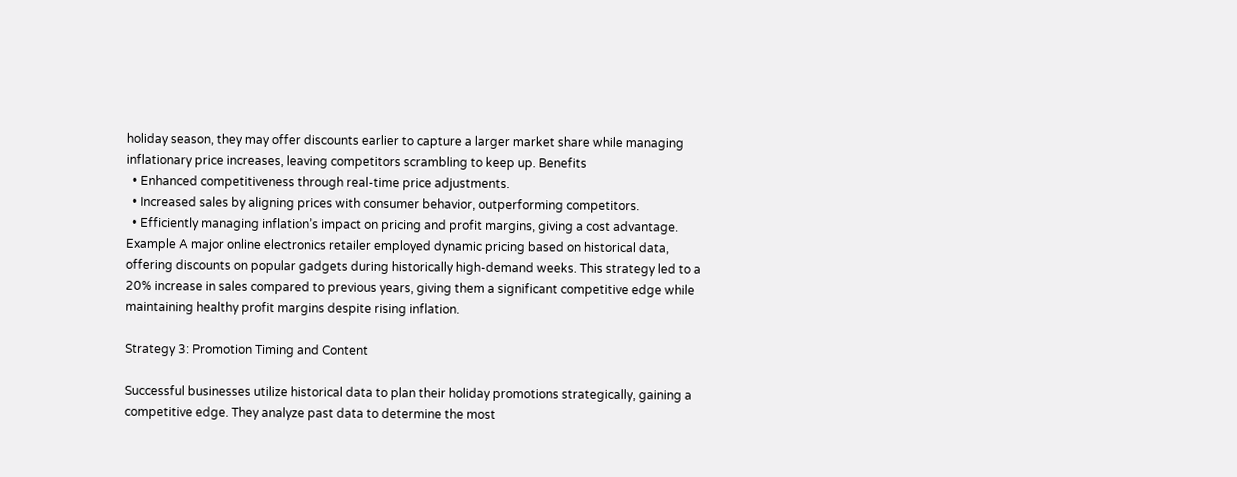holiday season, they may offer discounts earlier to capture a larger market share while managing inflationary price increases, leaving competitors scrambling to keep up. Benefits
  • Enhanced competitiveness through real-time price adjustments.
  • Increased sales by aligning prices with consumer behavior, outperforming competitors.
  • Efficiently managing inflation’s impact on pricing and profit margins, giving a cost advantage.
Example A major online electronics retailer employed dynamic pricing based on historical data, offering discounts on popular gadgets during historically high-demand weeks. This strategy led to a 20% increase in sales compared to previous years, giving them a significant competitive edge while maintaining healthy profit margins despite rising inflation.

Strategy 3: Promotion Timing and Content

Successful businesses utilize historical data to plan their holiday promotions strategically, gaining a competitive edge. They analyze past data to determine the most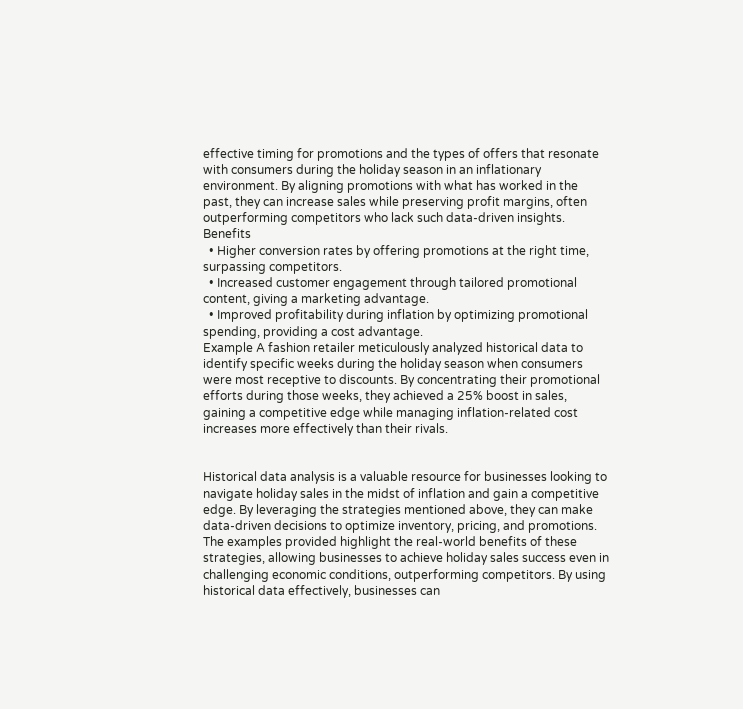effective timing for promotions and the types of offers that resonate with consumers during the holiday season in an inflationary environment. By aligning promotions with what has worked in the past, they can increase sales while preserving profit margins, often outperforming competitors who lack such data-driven insights. Benefits
  • Higher conversion rates by offering promotions at the right time, surpassing competitors.
  • Increased customer engagement through tailored promotional content, giving a marketing advantage.
  • Improved profitability during inflation by optimizing promotional spending, providing a cost advantage.
Example A fashion retailer meticulously analyzed historical data to identify specific weeks during the holiday season when consumers were most receptive to discounts. By concentrating their promotional efforts during those weeks, they achieved a 25% boost in sales, gaining a competitive edge while managing inflation-related cost increases more effectively than their rivals.


Historical data analysis is a valuable resource for businesses looking to navigate holiday sales in the midst of inflation and gain a competitive edge. By leveraging the strategies mentioned above, they can make data-driven decisions to optimize inventory, pricing, and promotions. The examples provided highlight the real-world benefits of these strategies, allowing businesses to achieve holiday sales success even in challenging economic conditions, outperforming competitors. By using historical data effectively, businesses can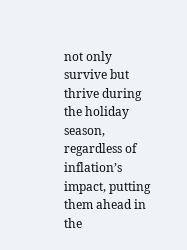not only survive but thrive during the holiday season, regardless of inflation’s impact, putting them ahead in the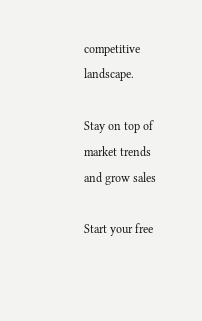competitive landscape.

Stay on top of market trends
and grow sales

Start your free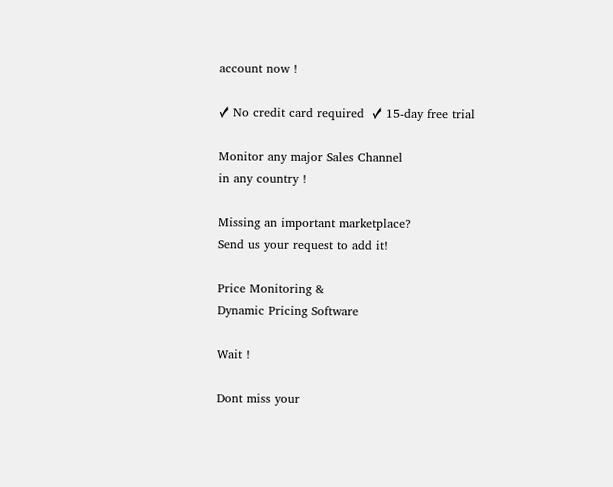account now !

✓ No credit card required  ✓ 15-day free trial

Monitor any major Sales Channel
in any country !

Missing an important marketplace?
Send us your request to add it!

Price Monitoring &
Dynamic Pricing Software

Wait !

Dont miss your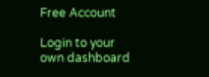Free Account

Login to your own dashboard